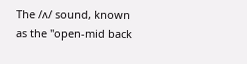The /ʌ/ sound, known as the "open-mid back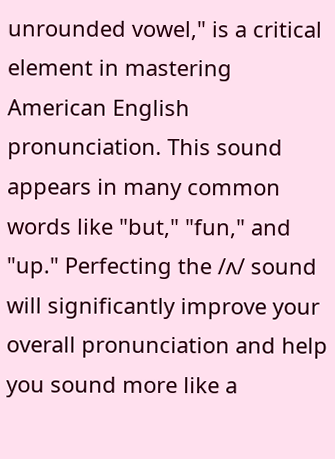unrounded vowel," is a critical element in mastering American English pronunciation. This sound appears in many common words like "but," "fun," and "up." Perfecting the /ʌ/ sound will significantly improve your overall pronunciation and help you sound more like a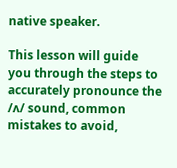native speaker.

This lesson will guide you through the steps to accurately pronounce the /ʌ/ sound, common mistakes to avoid,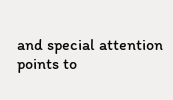and special attention points to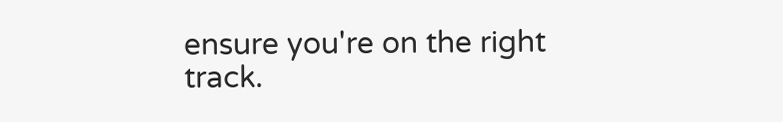ensure you're on the right track.